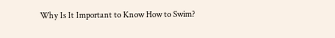Why Is It Important to Know How to Swim?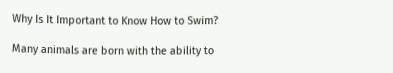Why Is It Important to Know How to Swim?

Many animals are born with the ability to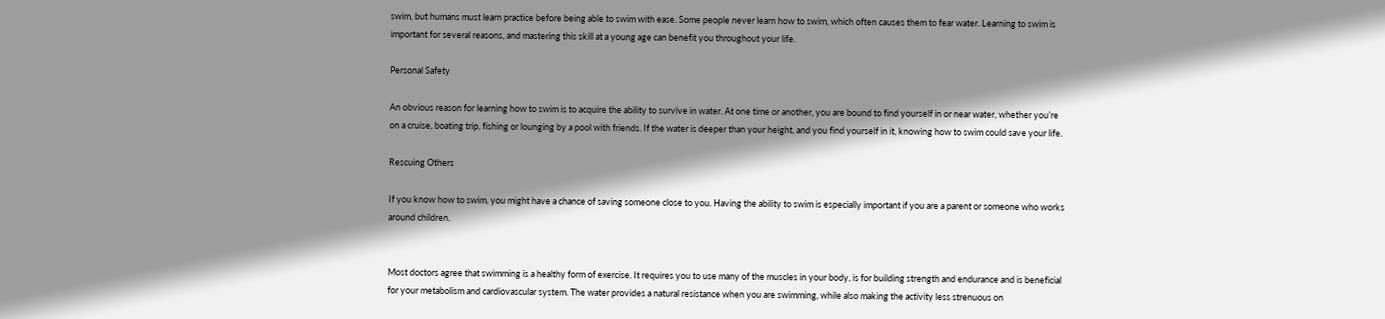swim, but humans must learn practice before being able to swim with ease. Some people never learn how to swim, which often causes them to fear water. Learning to swim is important for several reasons, and mastering this skill at a young age can benefit you throughout your life.

Personal Safety

An obvious reason for learning how to swim is to acquire the ability to survive in water. At one time or another, you are bound to find yourself in or near water, whether you’re on a cruise, boating trip, fishing or lounging by a pool with friends. If the water is deeper than your height, and you find yourself in it, knowing how to swim could save your life.

Rescuing Others

If you know how to swim, you might have a chance of saving someone close to you. Having the ability to swim is especially important if you are a parent or someone who works around children.


Most doctors agree that swimming is a healthy form of exercise. It requires you to use many of the muscles in your body, is for building strength and endurance and is beneficial for your metabolism and cardiovascular system. The water provides a natural resistance when you are swimming, while also making the activity less strenuous on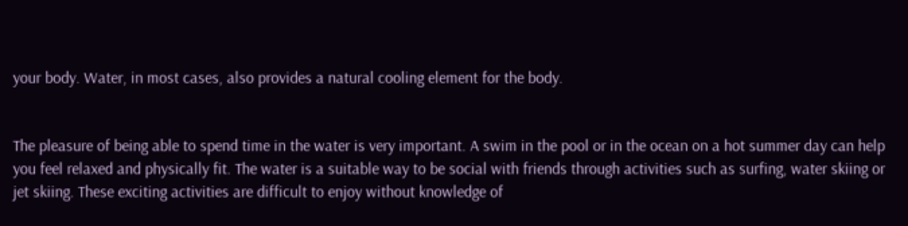your body. Water, in most cases, also provides a natural cooling element for the body.


The pleasure of being able to spend time in the water is very important. A swim in the pool or in the ocean on a hot summer day can help you feel relaxed and physically fit. The water is a suitable way to be social with friends through activities such as surfing, water skiing or jet skiing. These exciting activities are difficult to enjoy without knowledge of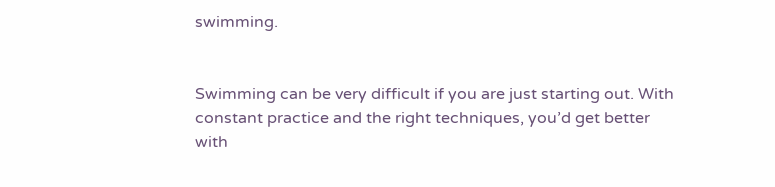swimming.


Swimming can be very difficult if you are just starting out. With constant practice and the right techniques, you’d get better with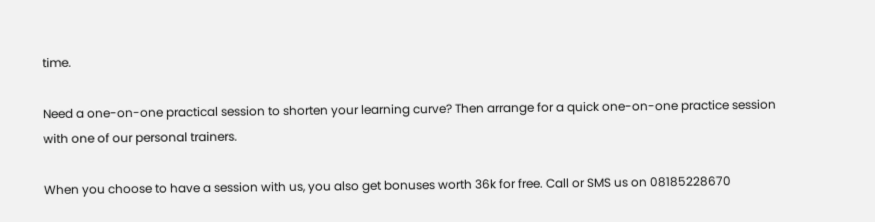time.

Need a one-on-one practical session to shorten your learning curve? Then arrange for a quick one-on-one practice session with one of our personal trainers.

When you choose to have a session with us, you also get bonuses worth 36k for free. Call or SMS us on 08185228670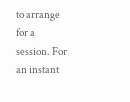to arrange for a session. For an instant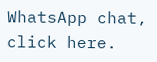WhatsApp chat, click here.